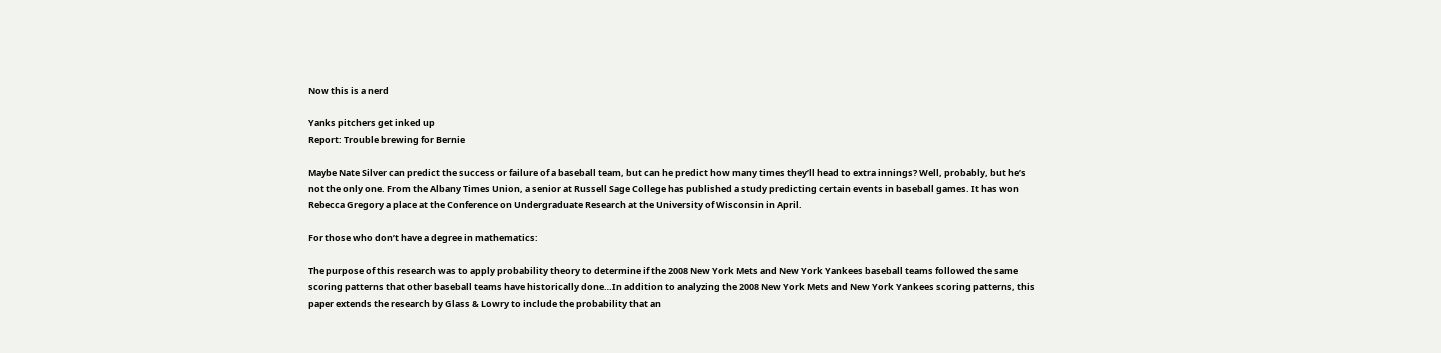Now this is a nerd

Yanks pitchers get inked up
Report: Trouble brewing for Bernie

Maybe Nate Silver can predict the success or failure of a baseball team, but can he predict how many times they’ll head to extra innings? Well, probably, but he’s not the only one. From the Albany Times Union, a senior at Russell Sage College has published a study predicting certain events in baseball games. It has won Rebecca Gregory a place at the Conference on Undergraduate Research at the University of Wisconsin in April.

For those who don’t have a degree in mathematics:

The purpose of this research was to apply probability theory to determine if the 2008 New York Mets and New York Yankees baseball teams followed the same scoring patterns that other baseball teams have historically done…In addition to analyzing the 2008 New York Mets and New York Yankees scoring patterns, this paper extends the research by Glass & Lowry to include the probability that an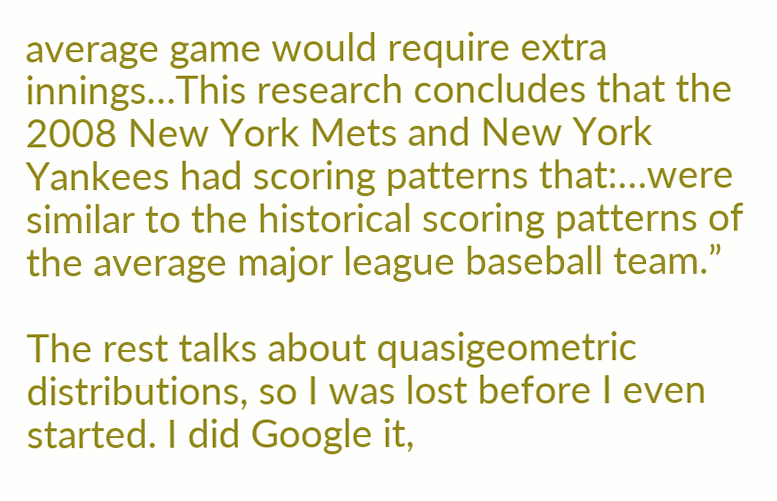average game would require extra innings…This research concludes that the 2008 New York Mets and New York Yankees had scoring patterns that:…were similar to the historical scoring patterns of the average major league baseball team.”

The rest talks about quasigeometric distributions, so I was lost before I even started. I did Google it,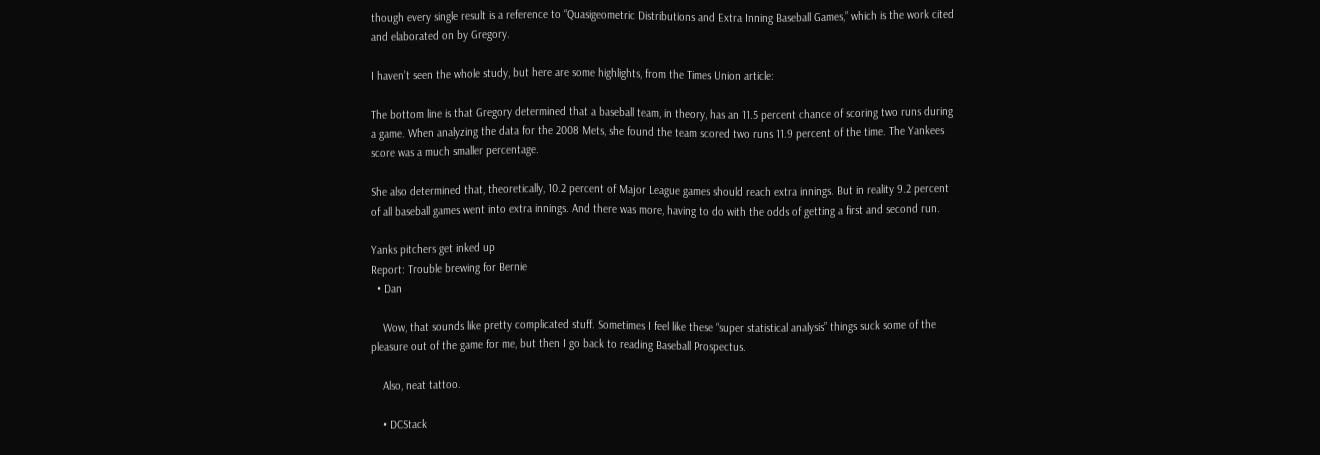though every single result is a reference to “Quasigeometric Distributions and Extra Inning Baseball Games,” which is the work cited and elaborated on by Gregory.

I haven’t seen the whole study, but here are some highlights, from the Times Union article:

The bottom line is that Gregory determined that a baseball team, in theory, has an 11.5 percent chance of scoring two runs during a game. When analyzing the data for the 2008 Mets, she found the team scored two runs 11.9 percent of the time. The Yankees score was a much smaller percentage.

She also determined that, theoretically, 10.2 percent of Major League games should reach extra innings. But in reality 9.2 percent of all baseball games went into extra innings. And there was more, having to do with the odds of getting a first and second run.

Yanks pitchers get inked up
Report: Trouble brewing for Bernie
  • Dan

    Wow, that sounds like pretty complicated stuff. Sometimes I feel like these “super statistical analysis” things suck some of the pleasure out of the game for me, but then I go back to reading Baseball Prospectus.

    Also, neat tattoo.

    • DCStack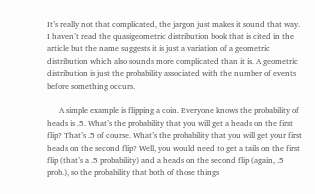It’s really not that complicated, the jargon just makes it sound that way. I haven’t read the quasigeometric distribution book that is cited in the article but the name suggests it is just a variation of a geometric distribution which also sounds more complicated than it is. A geometric distribution is just the probability associated with the number of events before something occurs.

      A simple example is flipping a coin. Everyone knows the probability of heads is .5. What’s the probability that you will get a heads on the first flip? That’s .5 of course. What’s the probability that you will get your first heads on the second flip? Well, you would need to get a tails on the first flip (that’s a .5 probability) and a heads on the second flip (again, .5 prob.), so the probability that both of those things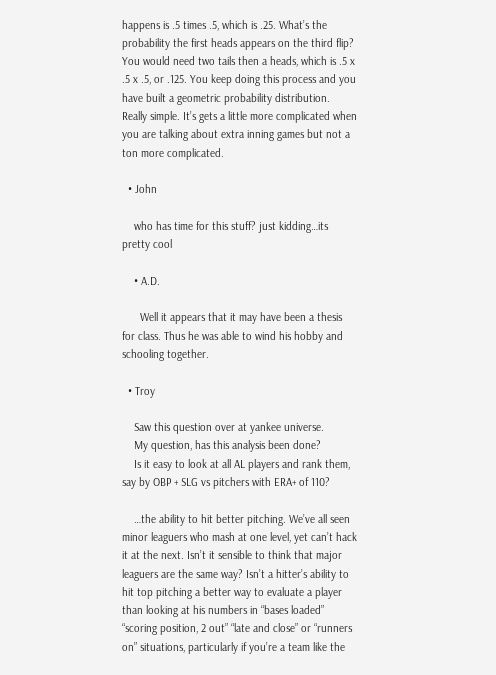happens is .5 times .5, which is .25. What’s the probability the first heads appears on the third flip? You would need two tails then a heads, which is .5 x .5 x .5, or .125. You keep doing this process and you have built a geometric probability distribution. Really simple. It’s gets a little more complicated when you are talking about extra inning games but not a ton more complicated.

  • John

    who has time for this stuff? just kidding…its pretty cool

    • A.D.

      Well it appears that it may have been a thesis for class. Thus he was able to wind his hobby and schooling together.

  • Troy

    Saw this question over at yankee universe.
    My question, has this analysis been done?
    Is it easy to look at all AL players and rank them, say by OBP + SLG vs pitchers with ERA+ of 110?

    …the ability to hit better pitching. We’ve all seen minor leaguers who mash at one level, yet can’t hack it at the next. Isn’t it sensible to think that major leaguers are the same way? Isn’t a hitter’s ability to hit top pitching a better way to evaluate a player than looking at his numbers in “bases loaded” “scoring position, 2 out” “late and close” or “runners on” situations, particularly if you’re a team like the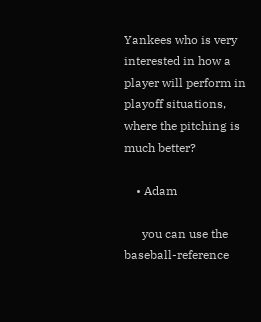Yankees who is very interested in how a player will perform in playoff situations, where the pitching is much better?

    • Adam

      you can use the baseball-reference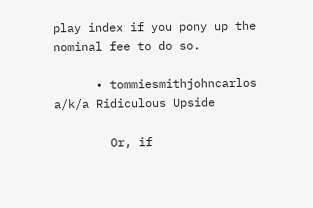play index if you pony up the nominal fee to do so.

      • tommiesmithjohncarlos a/k/a Ridiculous Upside

        Or, if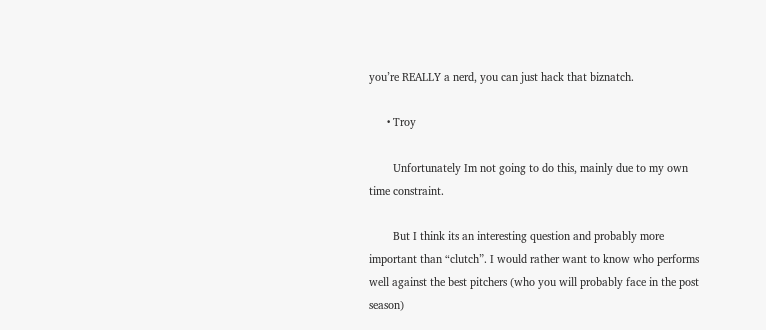you’re REALLY a nerd, you can just hack that biznatch.

      • Troy

        Unfortunately Im not going to do this, mainly due to my own time constraint.

        But I think its an interesting question and probably more important than “clutch”. I would rather want to know who performs well against the best pitchers (who you will probably face in the post season)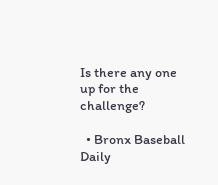Is there any one up for the challenge?

  • Bronx Baseball Daily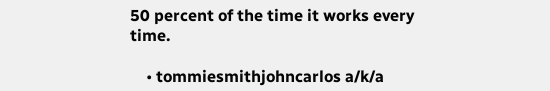50 percent of the time it works every time.

    • tommiesmithjohncarlos a/k/a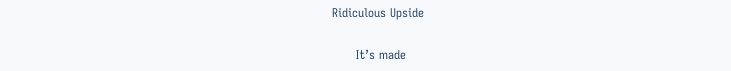Ridiculous Upside

      It’s made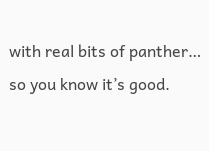with real bits of panther… so you know it’s good.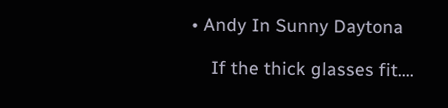• Andy In Sunny Daytona

    If the thick glasses fit….